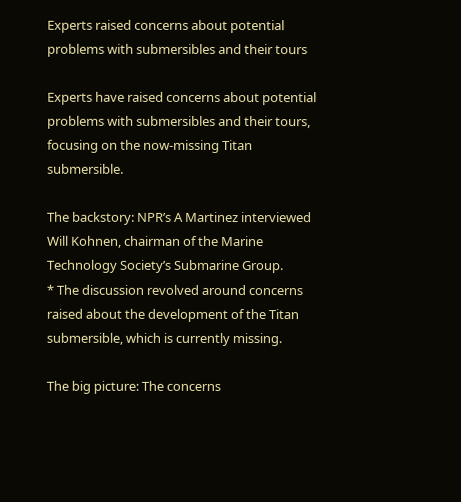Experts raised concerns about potential problems with submersibles and their tours

Experts have raised concerns about potential problems with submersibles and their tours, focusing on the now-missing Titan submersible.

The backstory: NPR’s A Martinez interviewed Will Kohnen, chairman of the Marine Technology Society’s Submarine Group.
* The discussion revolved around concerns raised about the development of the Titan submersible, which is currently missing.

The big picture: The concerns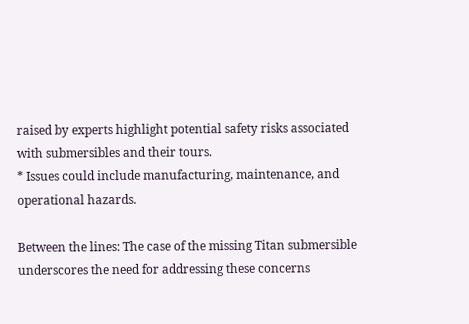raised by experts highlight potential safety risks associated with submersibles and their tours.
* Issues could include manufacturing, maintenance, and operational hazards.

Between the lines: The case of the missing Titan submersible underscores the need for addressing these concerns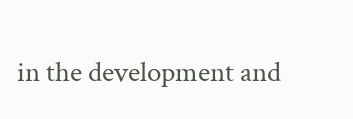in the development and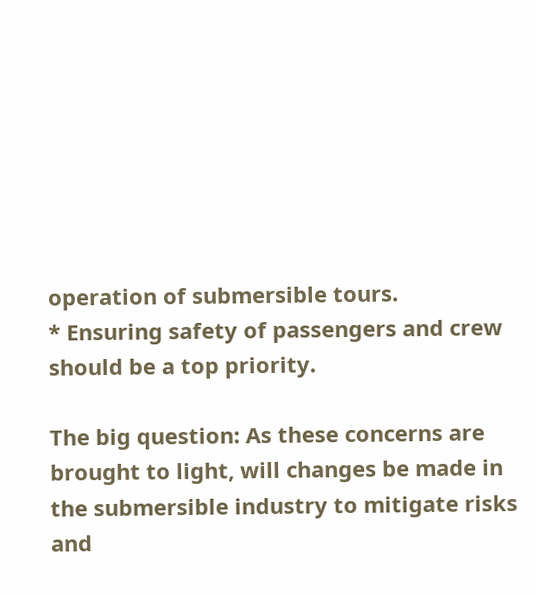operation of submersible tours.
* Ensuring safety of passengers and crew should be a top priority.

The big question: As these concerns are brought to light, will changes be made in the submersible industry to mitigate risks and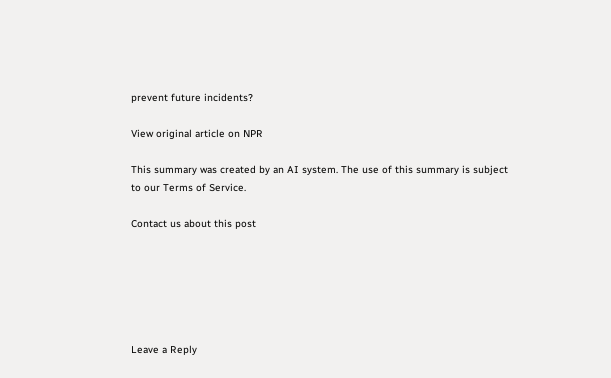prevent future incidents?

View original article on NPR

This summary was created by an AI system. The use of this summary is subject to our Terms of Service.

Contact us about this post






Leave a Reply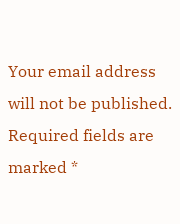Your email address will not be published. Required fields are marked *